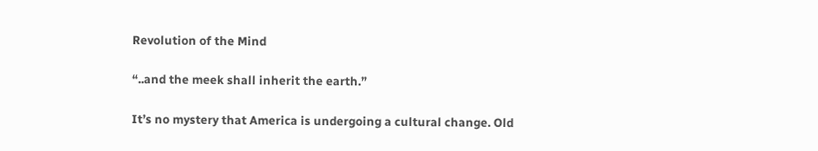Revolution of the Mind

“..and the meek shall inherit the earth.”

It’s no mystery that America is undergoing a cultural change. Old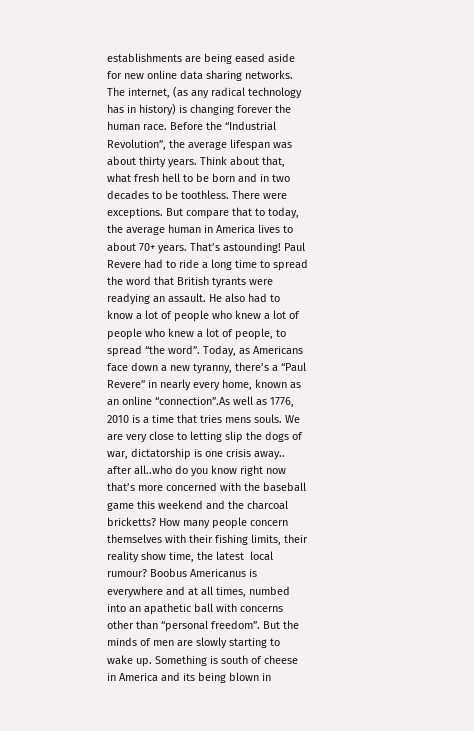establishments are being eased aside for new online data sharing networks. The internet, (as any radical technology has in history) is changing forever the human race. Before the “Industrial Revolution”, the average lifespan was about thirty years. Think about that, what fresh hell to be born and in two decades to be toothless. There were exceptions. But compare that to today, the average human in America lives to about 70+ years. That’s astounding! Paul Revere had to ride a long time to spread the word that British tyrants were readying an assault. He also had to know a lot of people who knew a lot of people who knew a lot of people, to spread “the word”. Today, as Americans face down a new tyranny, there’s a “Paul Revere” in nearly every home, known as an online “connection”.As well as 1776, 2010 is a time that tries mens souls. We are very close to letting slip the dogs of war, dictatorship is one crisis away.. after all..who do you know right now that’s more concerned with the baseball game this weekend and the charcoal bricketts? How many people concern themselves with their fishing limits, their reality show time, the latest  local rumour? Boobus Americanus is everywhere and at all times, numbed into an apathetic ball with concerns other than “personal freedom”. But the minds of men are slowly starting to wake up. Something is south of cheese in America and its being blown in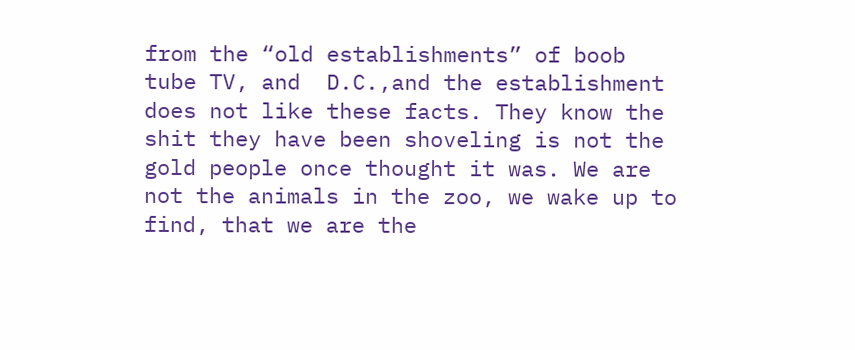from the “old establishments” of boob tube TV, and  D.C.,and the establishment does not like these facts. They know the shit they have been shoveling is not the gold people once thought it was. We are not the animals in the zoo, we wake up to find, that we are the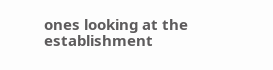ones looking at the establishment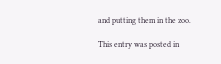and putting them in the zoo.

This entry was posted in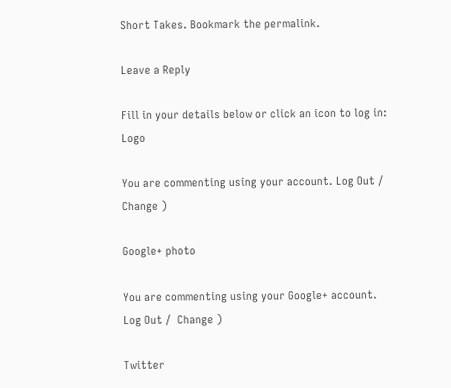Short Takes. Bookmark the permalink.

Leave a Reply

Fill in your details below or click an icon to log in: Logo

You are commenting using your account. Log Out /  Change )

Google+ photo

You are commenting using your Google+ account. Log Out /  Change )

Twitter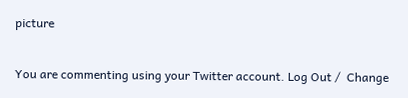picture

You are commenting using your Twitter account. Log Out /  Change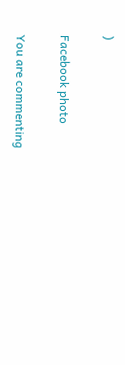)

Facebook photo

You are commenting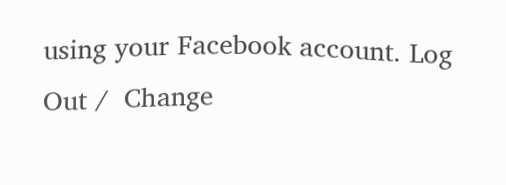using your Facebook account. Log Out /  Change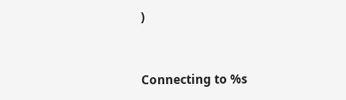)


Connecting to %s